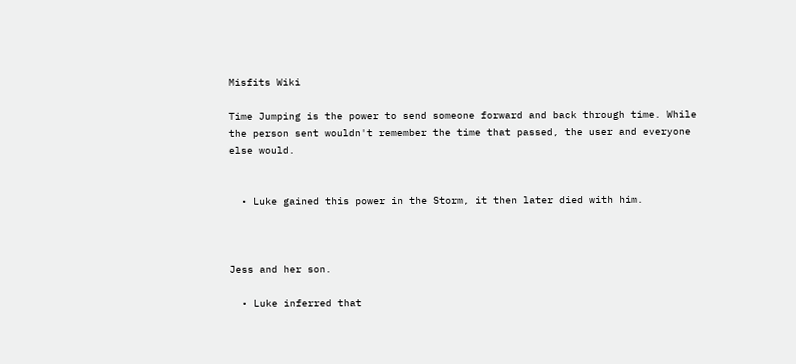Misfits Wiki

Time Jumping is the power to send someone forward and back through time. While the person sent wouldn't remember the time that passed, the user and everyone else would.


  • Luke gained this power in the Storm, it then later died with him.



Jess and her son.

  • Luke inferred that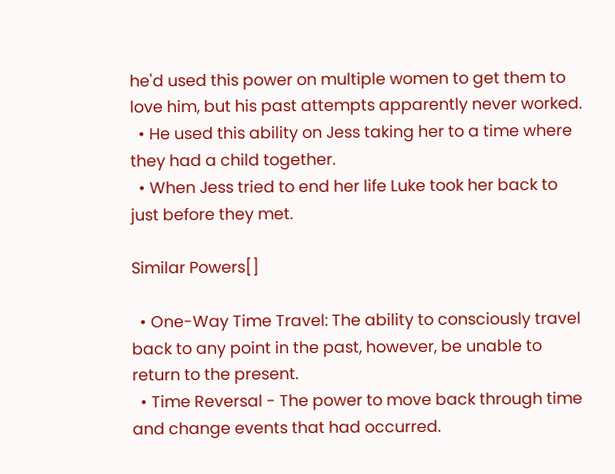he'd used this power on multiple women to get them to love him, but his past attempts apparently never worked.
  • He used this ability on Jess taking her to a time where they had a child together.
  • When Jess tried to end her life Luke took her back to just before they met.

Similar Powers[]

  • One-Way Time Travel: The ability to consciously travel back to any point in the past, however, be unable to return to the present.
  • Time Reversal - The power to move back through time and change events that had occurred.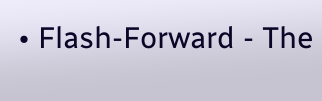• Flash-Forward - The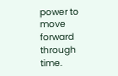power to move forward through time.